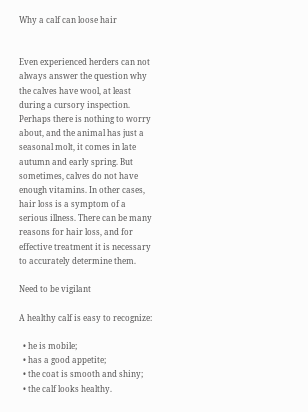Why a calf can loose hair


Even experienced herders can not always answer the question why the calves have wool, at least during a cursory inspection. Perhaps there is nothing to worry about, and the animal has just a seasonal molt, it comes in late autumn and early spring. But sometimes, calves do not have enough vitamins. In other cases, hair loss is a symptom of a serious illness. There can be many reasons for hair loss, and for effective treatment it is necessary to accurately determine them.

Need to be vigilant

A healthy calf is easy to recognize:

  • he is mobile;
  • has a good appetite;
  • the coat is smooth and shiny;
  • the calf looks healthy.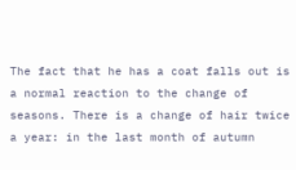The fact that he has a coat falls out is a normal reaction to the change of seasons. There is a change of hair twice a year: in the last month of autumn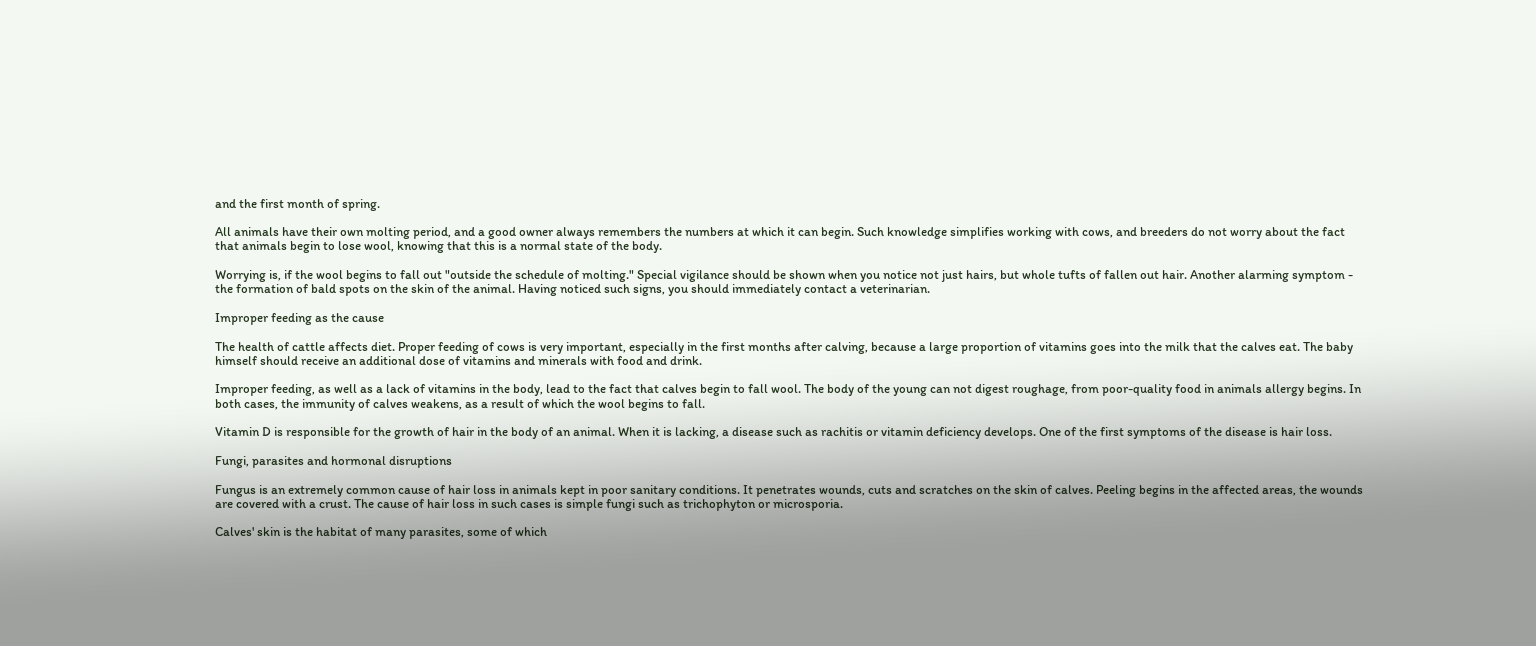and the first month of spring.

All animals have their own molting period, and a good owner always remembers the numbers at which it can begin. Such knowledge simplifies working with cows, and breeders do not worry about the fact that animals begin to lose wool, knowing that this is a normal state of the body.

Worrying is, if the wool begins to fall out "outside the schedule of molting." Special vigilance should be shown when you notice not just hairs, but whole tufts of fallen out hair. Another alarming symptom - the formation of bald spots on the skin of the animal. Having noticed such signs, you should immediately contact a veterinarian.

Improper feeding as the cause

The health of cattle affects diet. Proper feeding of cows is very important, especially in the first months after calving, because a large proportion of vitamins goes into the milk that the calves eat. The baby himself should receive an additional dose of vitamins and minerals with food and drink.

Improper feeding, as well as a lack of vitamins in the body, lead to the fact that calves begin to fall wool. The body of the young can not digest roughage, from poor-quality food in animals allergy begins. In both cases, the immunity of calves weakens, as a result of which the wool begins to fall.

Vitamin D is responsible for the growth of hair in the body of an animal. When it is lacking, a disease such as rachitis or vitamin deficiency develops. One of the first symptoms of the disease is hair loss.

Fungi, parasites and hormonal disruptions

Fungus is an extremely common cause of hair loss in animals kept in poor sanitary conditions. It penetrates wounds, cuts and scratches on the skin of calves. Peeling begins in the affected areas, the wounds are covered with a crust. The cause of hair loss in such cases is simple fungi such as trichophyton or microsporia.

Calves' skin is the habitat of many parasites, some of which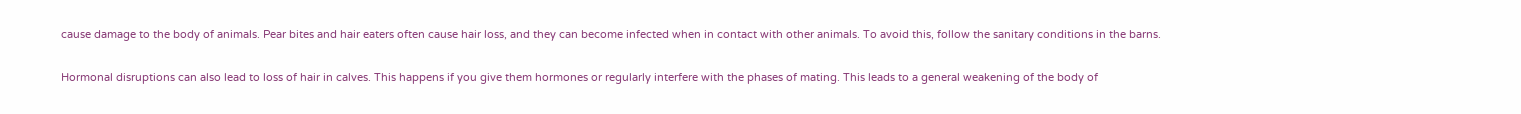cause damage to the body of animals. Pear bites and hair eaters often cause hair loss, and they can become infected when in contact with other animals. To avoid this, follow the sanitary conditions in the barns.

Hormonal disruptions can also lead to loss of hair in calves. This happens if you give them hormones or regularly interfere with the phases of mating. This leads to a general weakening of the body of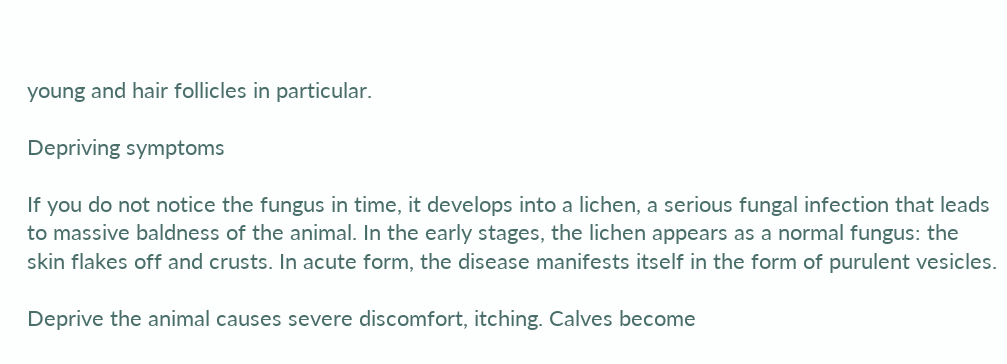young and hair follicles in particular.

Depriving symptoms

If you do not notice the fungus in time, it develops into a lichen, a serious fungal infection that leads to massive baldness of the animal. In the early stages, the lichen appears as a normal fungus: the skin flakes off and crusts. In acute form, the disease manifests itself in the form of purulent vesicles.

Deprive the animal causes severe discomfort, itching. Calves become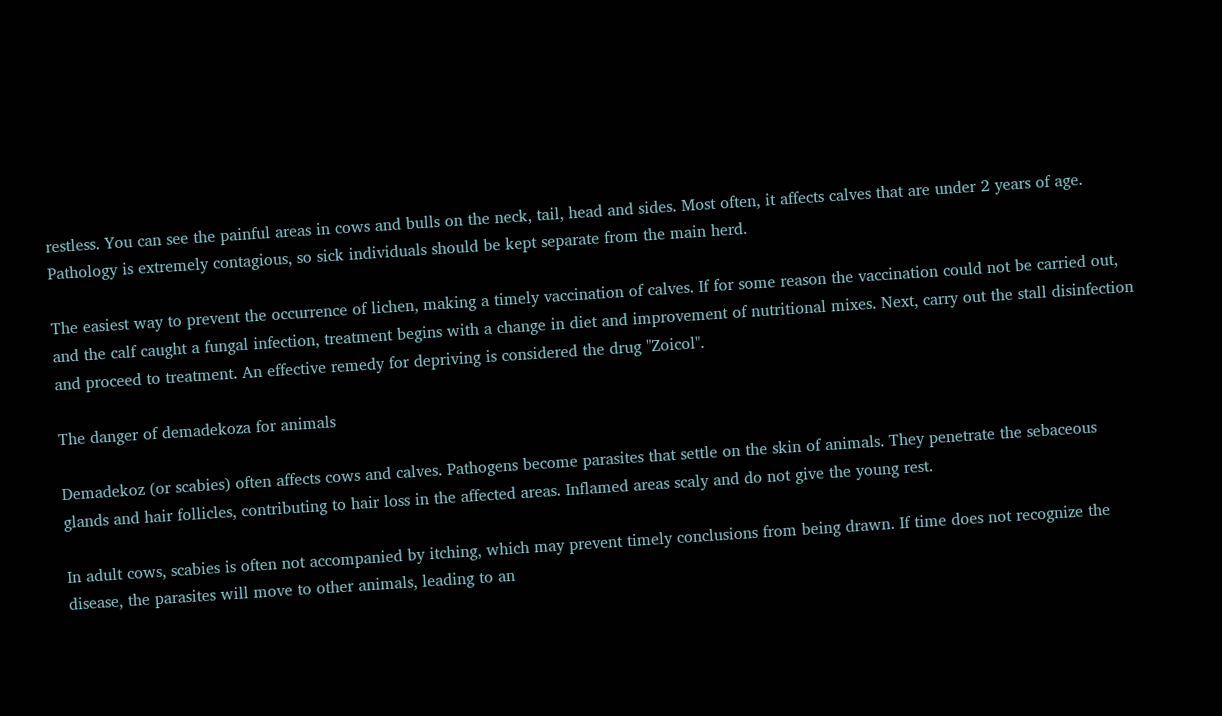restless. You can see the painful areas in cows and bulls on the neck, tail, head and sides. Most often, it affects calves that are under 2 years of age. Pathology is extremely contagious, so sick individuals should be kept separate from the main herd.

The easiest way to prevent the occurrence of lichen, making a timely vaccination of calves. If for some reason the vaccination could not be carried out, and the calf caught a fungal infection, treatment begins with a change in diet and improvement of nutritional mixes. Next, carry out the stall disinfection and proceed to treatment. An effective remedy for depriving is considered the drug "Zoicol".

The danger of demadekoza for animals

Demadekoz (or scabies) often affects cows and calves. Pathogens become parasites that settle on the skin of animals. They penetrate the sebaceous glands and hair follicles, contributing to hair loss in the affected areas. Inflamed areas scaly and do not give the young rest.

In adult cows, scabies is often not accompanied by itching, which may prevent timely conclusions from being drawn. If time does not recognize the disease, the parasites will move to other animals, leading to an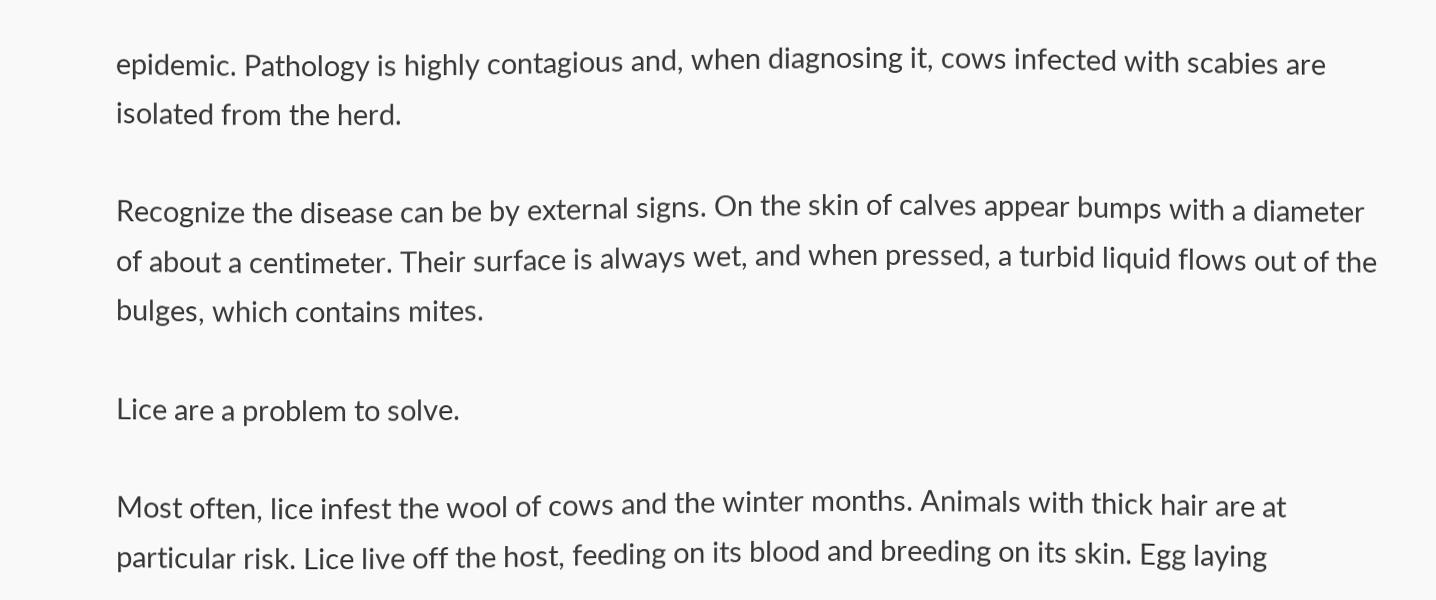epidemic. Pathology is highly contagious and, when diagnosing it, cows infected with scabies are isolated from the herd.

Recognize the disease can be by external signs. On the skin of calves appear bumps with a diameter of about a centimeter. Their surface is always wet, and when pressed, a turbid liquid flows out of the bulges, which contains mites.

Lice are a problem to solve.

Most often, lice infest the wool of cows and the winter months. Animals with thick hair are at particular risk. Lice live off the host, feeding on its blood and breeding on its skin. Egg laying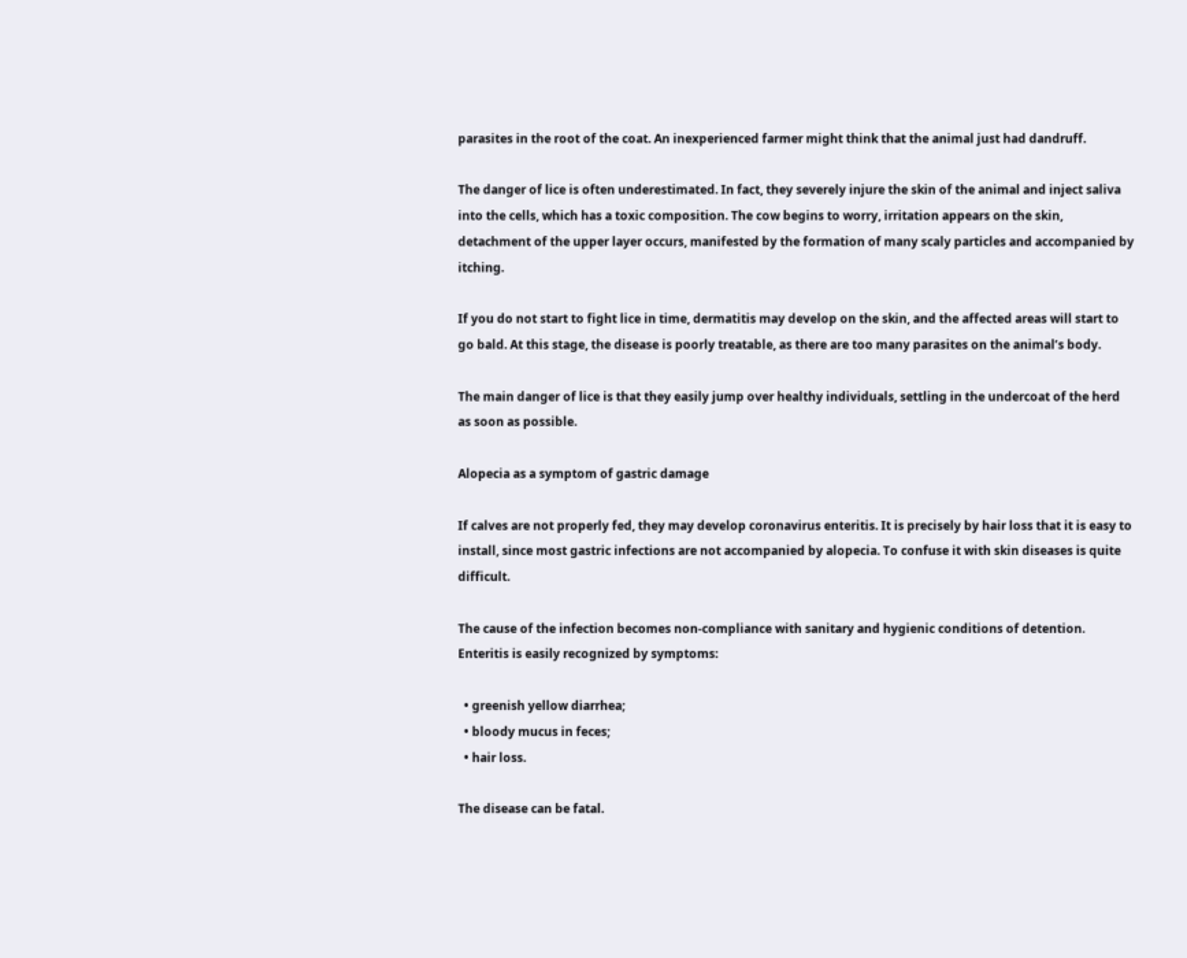parasites in the root of the coat. An inexperienced farmer might think that the animal just had dandruff.

The danger of lice is often underestimated. In fact, they severely injure the skin of the animal and inject saliva into the cells, which has a toxic composition. The cow begins to worry, irritation appears on the skin, detachment of the upper layer occurs, manifested by the formation of many scaly particles and accompanied by itching.

If you do not start to fight lice in time, dermatitis may develop on the skin, and the affected areas will start to go bald. At this stage, the disease is poorly treatable, as there are too many parasites on the animal’s body.

The main danger of lice is that they easily jump over healthy individuals, settling in the undercoat of the herd as soon as possible.

Alopecia as a symptom of gastric damage

If calves are not properly fed, they may develop coronavirus enteritis. It is precisely by hair loss that it is easy to install, since most gastric infections are not accompanied by alopecia. To confuse it with skin diseases is quite difficult.

The cause of the infection becomes non-compliance with sanitary and hygienic conditions of detention. Enteritis is easily recognized by symptoms:

  • greenish yellow diarrhea;
  • bloody mucus in feces;
  • hair loss.

The disease can be fatal.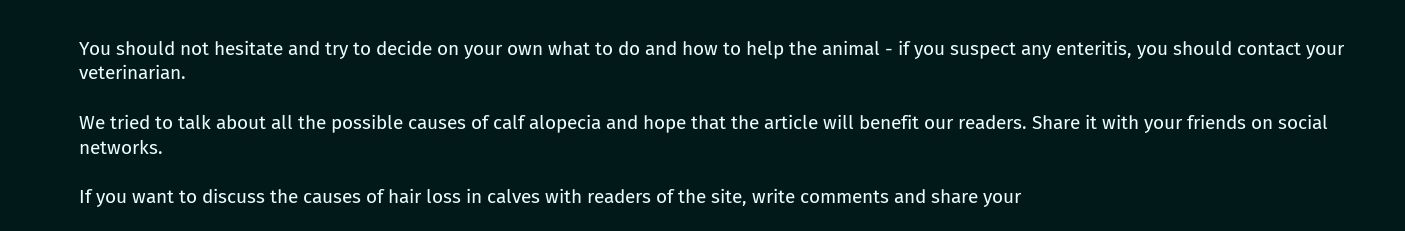You should not hesitate and try to decide on your own what to do and how to help the animal - if you suspect any enteritis, you should contact your veterinarian.

We tried to talk about all the possible causes of calf alopecia and hope that the article will benefit our readers. Share it with your friends on social networks.

If you want to discuss the causes of hair loss in calves with readers of the site, write comments and share your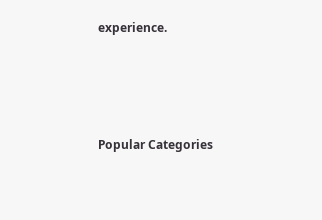experience.




Popular Categories